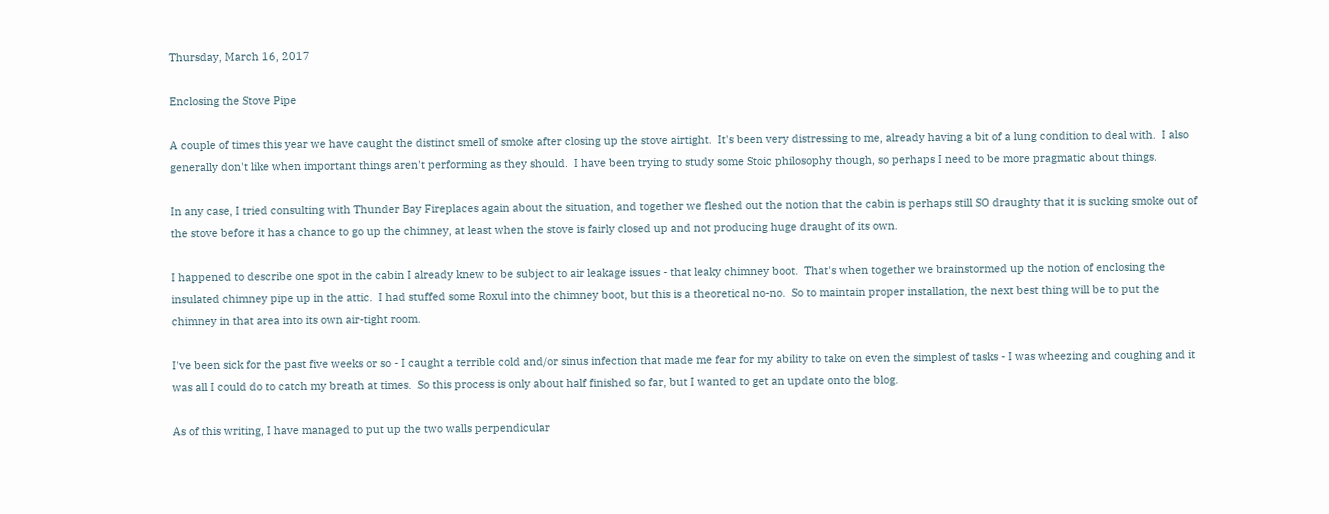Thursday, March 16, 2017

Enclosing the Stove Pipe

A couple of times this year we have caught the distinct smell of smoke after closing up the stove airtight.  It's been very distressing to me, already having a bit of a lung condition to deal with.  I also generally don't like when important things aren't performing as they should.  I have been trying to study some Stoic philosophy though, so perhaps I need to be more pragmatic about things.

In any case, I tried consulting with Thunder Bay Fireplaces again about the situation, and together we fleshed out the notion that the cabin is perhaps still SO draughty that it is sucking smoke out of the stove before it has a chance to go up the chimney, at least when the stove is fairly closed up and not producing huge draught of its own.

I happened to describe one spot in the cabin I already knew to be subject to air leakage issues - that leaky chimney boot.  That's when together we brainstormed up the notion of enclosing the insulated chimney pipe up in the attic.  I had stuffed some Roxul into the chimney boot, but this is a theoretical no-no.  So to maintain proper installation, the next best thing will be to put the chimney in that area into its own air-tight room.

I've been sick for the past five weeks or so - I caught a terrible cold and/or sinus infection that made me fear for my ability to take on even the simplest of tasks - I was wheezing and coughing and it was all I could do to catch my breath at times.  So this process is only about half finished so far, but I wanted to get an update onto the blog.

As of this writing, I have managed to put up the two walls perpendicular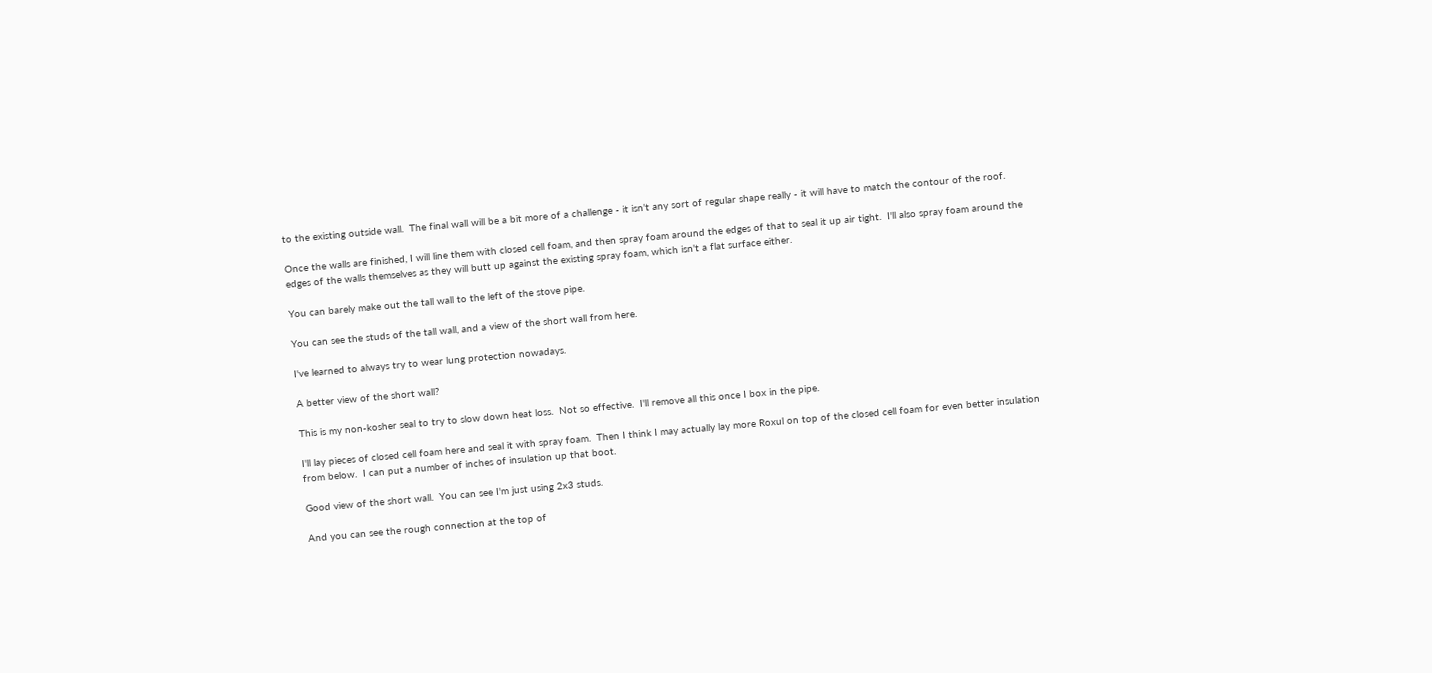to the existing outside wall.  The final wall will be a bit more of a challenge - it isn't any sort of regular shape really - it will have to match the contour of the roof.

Once the walls are finished, I will line them with closed cell foam, and then spray foam around the edges of that to seal it up air tight.  I'll also spray foam around the edges of the walls themselves as they will butt up against the existing spray foam, which isn't a flat surface either.

You can barely make out the tall wall to the left of the stove pipe.

You can see the studs of the tall wall, and a view of the short wall from here.

I've learned to always try to wear lung protection nowadays.

A better view of the short wall?

This is my non-kosher seal to try to slow down heat loss.  Not so effective.  I'll remove all this once I box in the pipe.

I'll lay pieces of closed cell foam here and seal it with spray foam.  Then I think I may actually lay more Roxul on top of the closed cell foam for even better insulation from below.  I can put a number of inches of insulation up that boot.

Good view of the short wall.  You can see I'm just using 2x3 studs.

And you can see the rough connection at the top of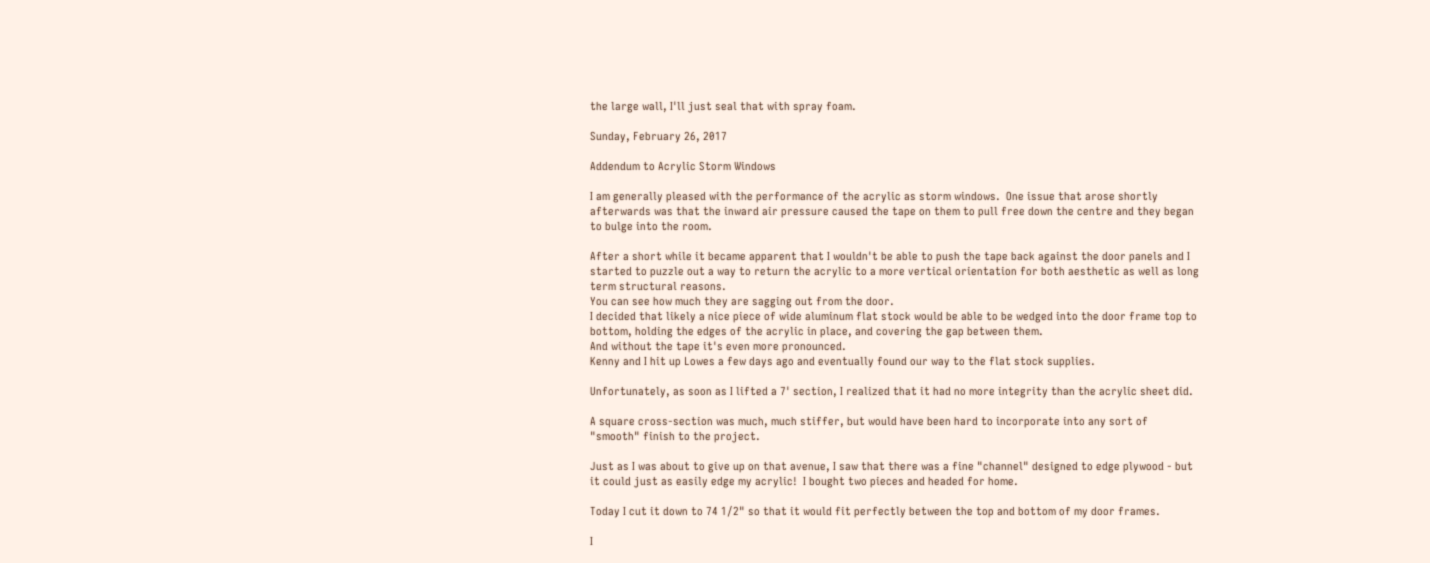the large wall, I'll just seal that with spray foam.

Sunday, February 26, 2017

Addendum to Acrylic Storm Windows

I am generally pleased with the performance of the acrylic as storm windows.  One issue that arose shortly afterwards was that the inward air pressure caused the tape on them to pull free down the centre and they began to bulge into the room.

After a short while it became apparent that I wouldn't be able to push the tape back against the door panels and I started to puzzle out a way to return the acrylic to a more vertical orientation for both aesthetic as well as long term structural reasons.
You can see how much they are sagging out from the door.
I decided that likely a nice piece of wide aluminum flat stock would be able to be wedged into the door frame top to bottom, holding the edges of the acrylic in place, and covering the gap between them.
And without the tape it's even more pronounced.
Kenny and I hit up Lowes a few days ago and eventually found our way to the flat stock supplies.

Unfortunately, as soon as I lifted a 7' section, I realized that it had no more integrity than the acrylic sheet did.

A square cross-section was much, much stiffer, but would have been hard to incorporate into any sort of "smooth" finish to the project.

Just as I was about to give up on that avenue, I saw that there was a fine "channel" designed to edge plywood - but it could just as easily edge my acrylic!  I bought two pieces and headed for home.

Today I cut it down to 74 1/2" so that it would fit perfectly between the top and bottom of my door frames.

I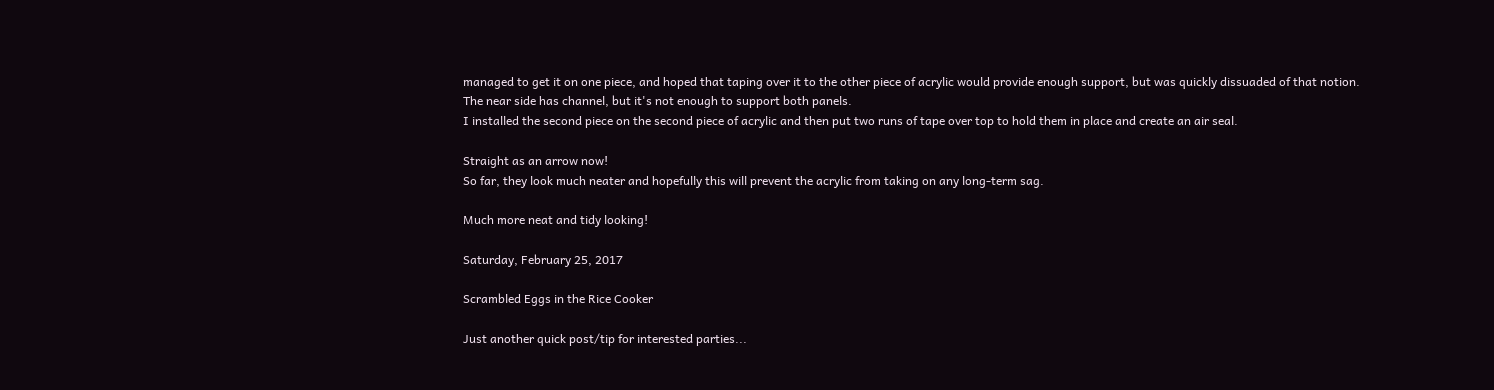managed to get it on one piece, and hoped that taping over it to the other piece of acrylic would provide enough support, but was quickly dissuaded of that notion.
The near side has channel, but it's not enough to support both panels.
I installed the second piece on the second piece of acrylic and then put two runs of tape over top to hold them in place and create an air seal.

Straight as an arrow now!
So far, they look much neater and hopefully this will prevent the acrylic from taking on any long-term sag.

Much more neat and tidy looking!

Saturday, February 25, 2017

Scrambled Eggs in the Rice Cooker

Just another quick post/tip for interested parties...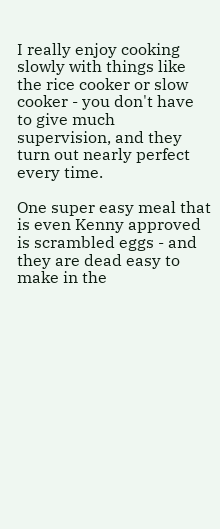I really enjoy cooking slowly with things like the rice cooker or slow cooker - you don't have to give much supervision, and they turn out nearly perfect every time.

One super easy meal that is even Kenny approved is scrambled eggs - and they are dead easy to make in the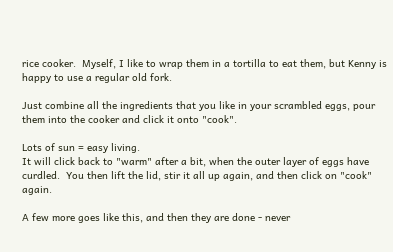rice cooker.  Myself, I like to wrap them in a tortilla to eat them, but Kenny is happy to use a regular old fork.

Just combine all the ingredients that you like in your scrambled eggs, pour them into the cooker and click it onto "cook".

Lots of sun = easy living.
It will click back to "warm" after a bit, when the outer layer of eggs have curdled.  You then lift the lid, stir it all up again, and then click on "cook" again.

A few more goes like this, and then they are done - never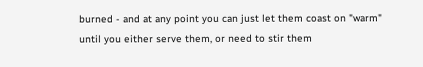burned - and at any point you can just let them coast on "warm" until you either serve them, or need to stir them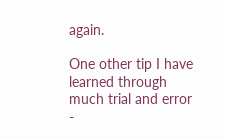again.

One other tip I have learned through much trial and error -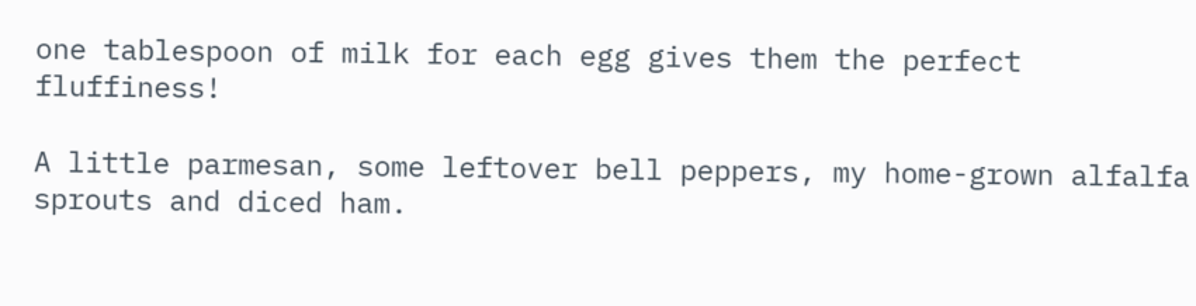one tablespoon of milk for each egg gives them the perfect fluffiness!

A little parmesan, some leftover bell peppers, my home-grown alfalfa sprouts and diced ham.